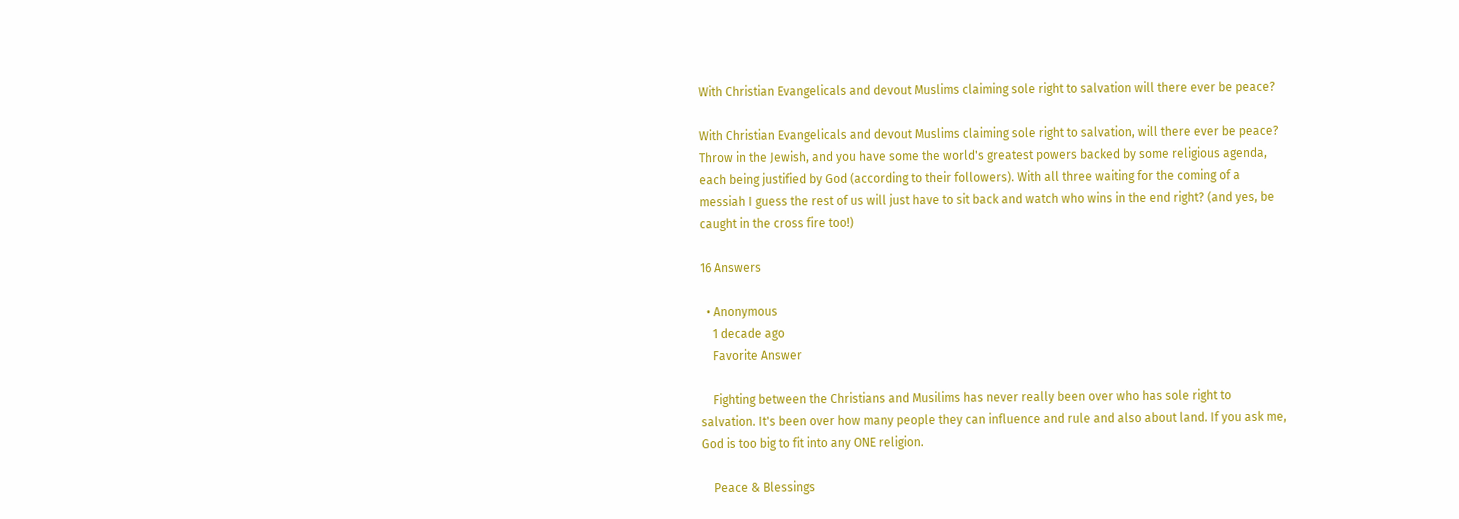With Christian Evangelicals and devout Muslims claiming sole right to salvation will there ever be peace?

With Christian Evangelicals and devout Muslims claiming sole right to salvation, will there ever be peace? Throw in the Jewish, and you have some the world's greatest powers backed by some religious agenda, each being justified by God (according to their followers). With all three waiting for the coming of a messiah I guess the rest of us will just have to sit back and watch who wins in the end right? (and yes, be caught in the cross fire too!)

16 Answers

  • Anonymous
    1 decade ago
    Favorite Answer

    Fighting between the Christians and Musilims has never really been over who has sole right to salvation. It's been over how many people they can influence and rule and also about land. If you ask me, God is too big to fit into any ONE religion.

    Peace & Blessings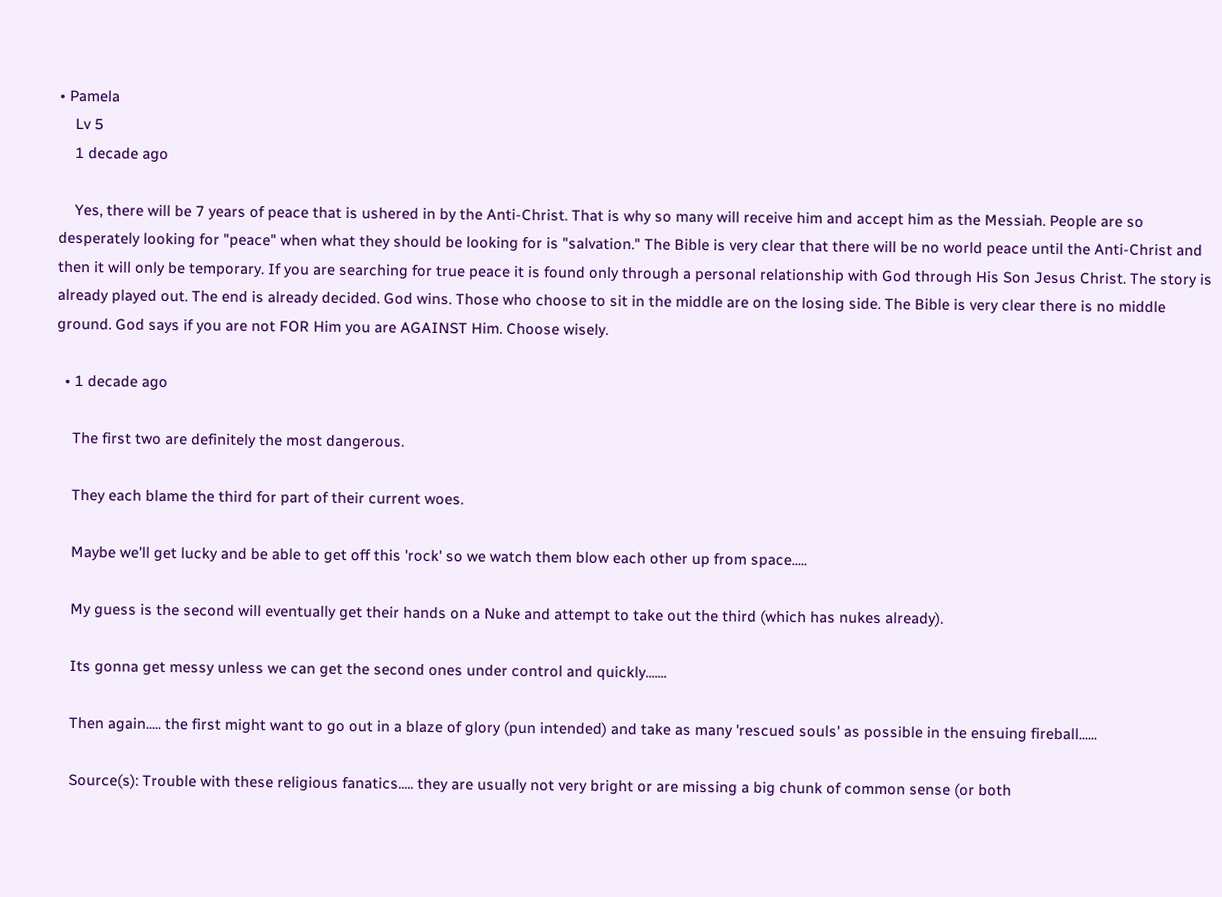• Pamela
    Lv 5
    1 decade ago

    Yes, there will be 7 years of peace that is ushered in by the Anti-Christ. That is why so many will receive him and accept him as the Messiah. People are so desperately looking for "peace" when what they should be looking for is "salvation." The Bible is very clear that there will be no world peace until the Anti-Christ and then it will only be temporary. If you are searching for true peace it is found only through a personal relationship with God through His Son Jesus Christ. The story is already played out. The end is already decided. God wins. Those who choose to sit in the middle are on the losing side. The Bible is very clear there is no middle ground. God says if you are not FOR Him you are AGAINST Him. Choose wisely.

  • 1 decade ago

    The first two are definitely the most dangerous.

    They each blame the third for part of their current woes.

    Maybe we'll get lucky and be able to get off this 'rock' so we watch them blow each other up from space.....

    My guess is the second will eventually get their hands on a Nuke and attempt to take out the third (which has nukes already).

    Its gonna get messy unless we can get the second ones under control and quickly.......

    Then again..... the first might want to go out in a blaze of glory (pun intended) and take as many 'rescued souls' as possible in the ensuing fireball......

    Source(s): Trouble with these religious fanatics..... they are usually not very bright or are missing a big chunk of common sense (or both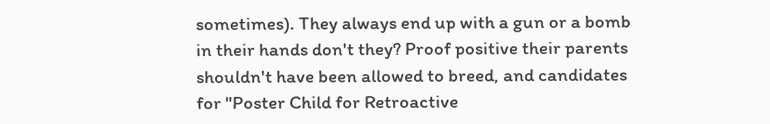sometimes). They always end up with a gun or a bomb in their hands don't they? Proof positive their parents shouldn't have been allowed to breed, and candidates for "Poster Child for Retroactive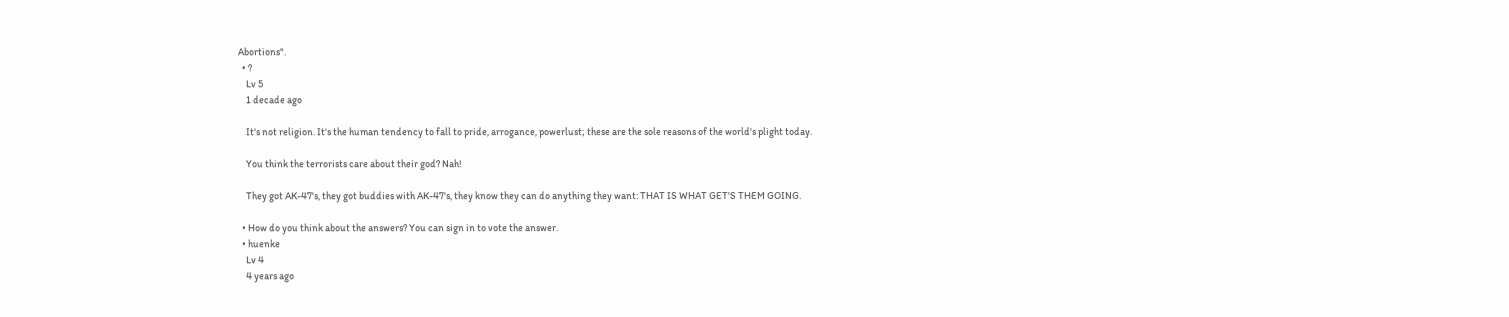Abortions".
  • ?
    Lv 5
    1 decade ago

    It's not religion. It's the human tendency to fall to pride, arrogance, powerlust; these are the sole reasons of the world's plight today.

    You think the terrorists care about their god? Nah!

    They got AK-47's, they got buddies with AK-47's, they know they can do anything they want: THAT IS WHAT GET'S THEM GOING.

  • How do you think about the answers? You can sign in to vote the answer.
  • huenke
    Lv 4
    4 years ago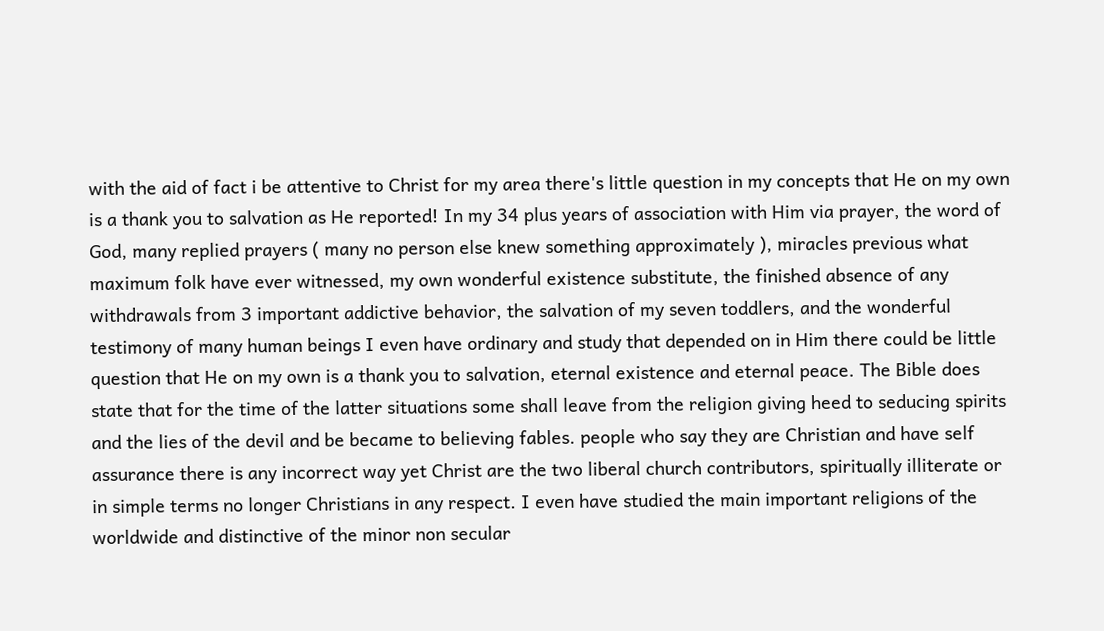with the aid of fact i be attentive to Christ for my area there's little question in my concepts that He on my own is a thank you to salvation as He reported! In my 34 plus years of association with Him via prayer, the word of God, many replied prayers ( many no person else knew something approximately ), miracles previous what maximum folk have ever witnessed, my own wonderful existence substitute, the finished absence of any withdrawals from 3 important addictive behavior, the salvation of my seven toddlers, and the wonderful testimony of many human beings I even have ordinary and study that depended on in Him there could be little question that He on my own is a thank you to salvation, eternal existence and eternal peace. The Bible does state that for the time of the latter situations some shall leave from the religion giving heed to seducing spirits and the lies of the devil and be became to believing fables. people who say they are Christian and have self assurance there is any incorrect way yet Christ are the two liberal church contributors, spiritually illiterate or in simple terms no longer Christians in any respect. I even have studied the main important religions of the worldwide and distinctive of the minor non secular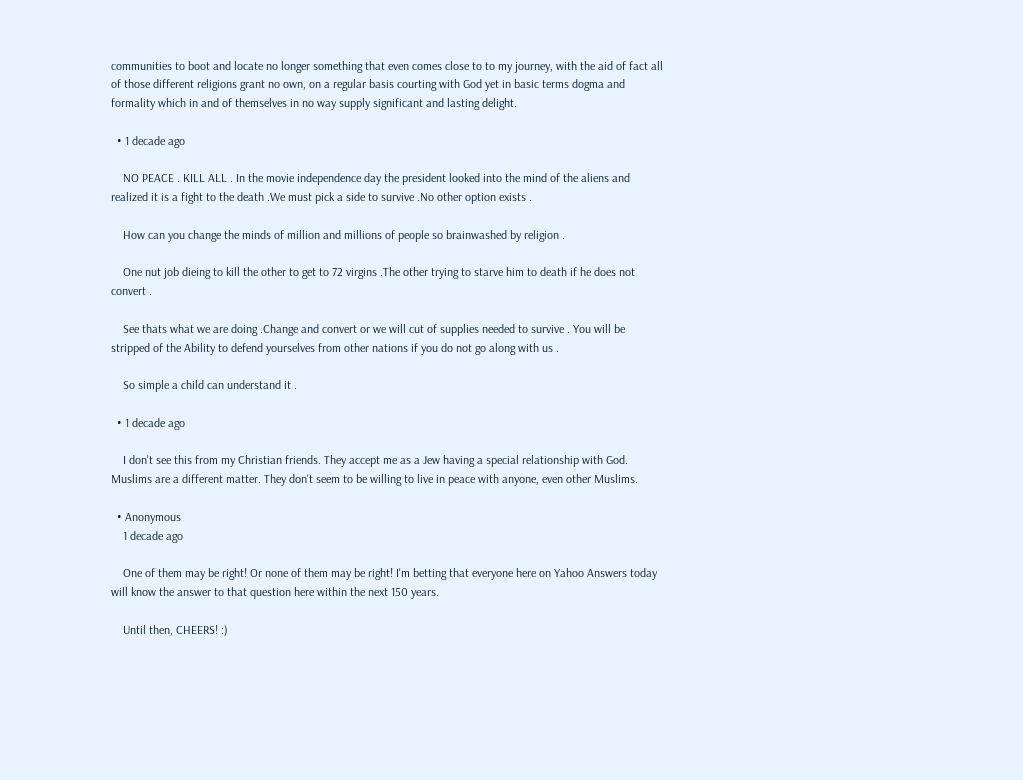communities to boot and locate no longer something that even comes close to to my journey, with the aid of fact all of those different religions grant no own, on a regular basis courting with God yet in basic terms dogma and formality which in and of themselves in no way supply significant and lasting delight.

  • 1 decade ago

    NO PEACE . KILL ALL . In the movie independence day the president looked into the mind of the aliens and realized it is a fight to the death .We must pick a side to survive .No other option exists .

    How can you change the minds of million and millions of people so brainwashed by religion .

    One nut job dieing to kill the other to get to 72 virgins .The other trying to starve him to death if he does not convert .

    See thats what we are doing .Change and convert or we will cut of supplies needed to survive . You will be stripped of the Ability to defend yourselves from other nations if you do not go along with us .

    So simple a child can understand it .

  • 1 decade ago

    I don't see this from my Christian friends. They accept me as a Jew having a special relationship with God. Muslims are a different matter. They don't seem to be willing to live in peace with anyone, even other Muslims.

  • Anonymous
    1 decade ago

    One of them may be right! Or none of them may be right! I'm betting that everyone here on Yahoo Answers today will know the answer to that question here within the next 150 years.

    Until then, CHEERS! :)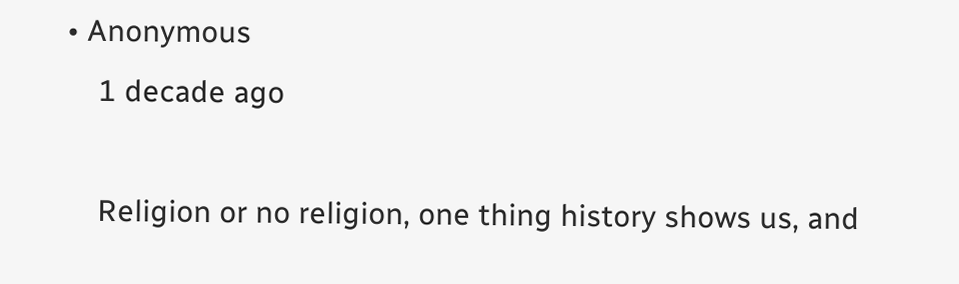• Anonymous
    1 decade ago

    Religion or no religion, one thing history shows us, and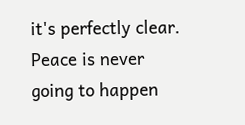it's perfectly clear. Peace is never going to happen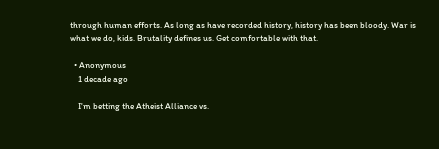through human efforts. As long as have recorded history, history has been bloody. War is what we do, kids. Brutality defines us. Get comfortable with that.

  • Anonymous
    1 decade ago

    I'm betting the Atheist Alliance vs.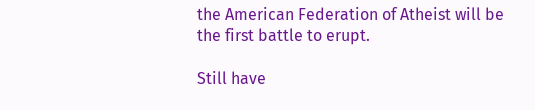the American Federation of Atheist will be the first battle to erupt.

Still have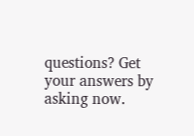questions? Get your answers by asking now.